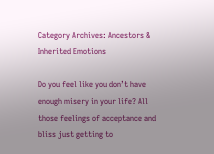Category Archives: Ancestors & Inherited Emotions

Do you feel like you don’t have enough misery in your life? All those feelings of acceptance and bliss just getting to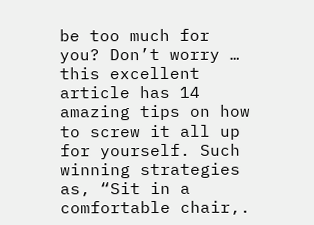be too much for you? Don’t worry … this excellent article has 14 amazing tips on how to screw it all up for yourself. Such winning strategies as, “Sit in a comfortable chair,.